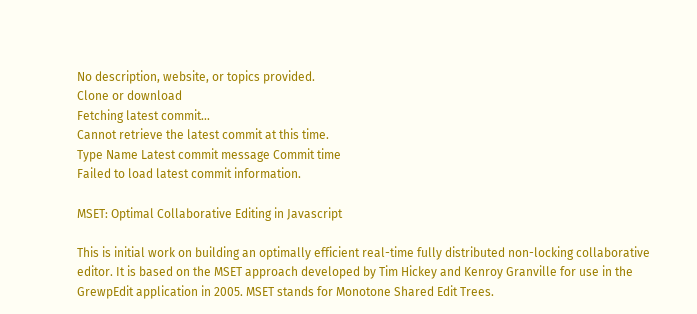No description, website, or topics provided.
Clone or download
Fetching latest commit…
Cannot retrieve the latest commit at this time.
Type Name Latest commit message Commit time
Failed to load latest commit information.

MSET: Optimal Collaborative Editing in Javascript

This is initial work on building an optimally efficient real-time fully distributed non-locking collaborative editor. It is based on the MSET approach developed by Tim Hickey and Kenroy Granville for use in the GrewpEdit application in 2005. MSET stands for Monotone Shared Edit Trees.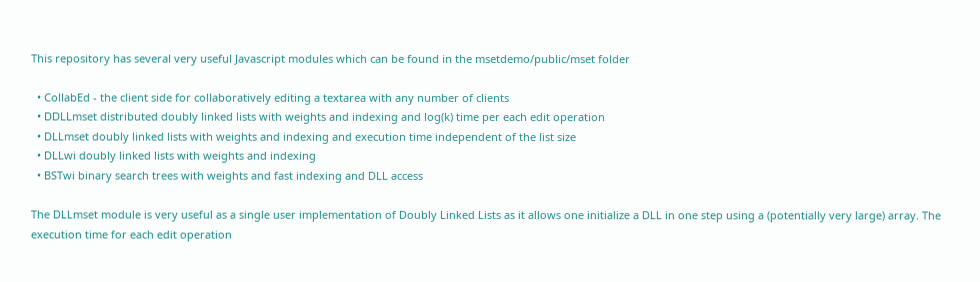This repository has several very useful Javascript modules which can be found in the msetdemo/public/mset folder

  • CollabEd - the client side for collaboratively editing a textarea with any number of clients
  • DDLLmset distributed doubly linked lists with weights and indexing and log(k) time per each edit operation
  • DLLmset doubly linked lists with weights and indexing and execution time independent of the list size
  • DLLwi doubly linked lists with weights and indexing
  • BSTwi binary search trees with weights and fast indexing and DLL access

The DLLmset module is very useful as a single user implementation of Doubly Linked Lists as it allows one initialize a DLL in one step using a (potentially very large) array. The execution time for each edit operation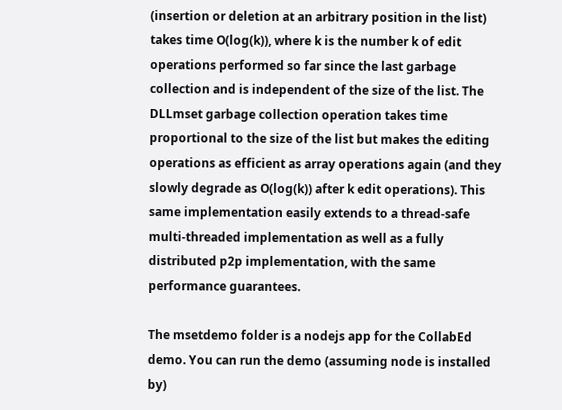(insertion or deletion at an arbitrary position in the list) takes time O(log(k)), where k is the number k of edit operations performed so far since the last garbage collection and is independent of the size of the list. The DLLmset garbage collection operation takes time proportional to the size of the list but makes the editing operations as efficient as array operations again (and they slowly degrade as O(log(k)) after k edit operations). This same implementation easily extends to a thread-safe multi-threaded implementation as well as a fully distributed p2p implementation, with the same performance guarantees.

The msetdemo folder is a nodejs app for the CollabEd demo. You can run the demo (assuming node is installed by)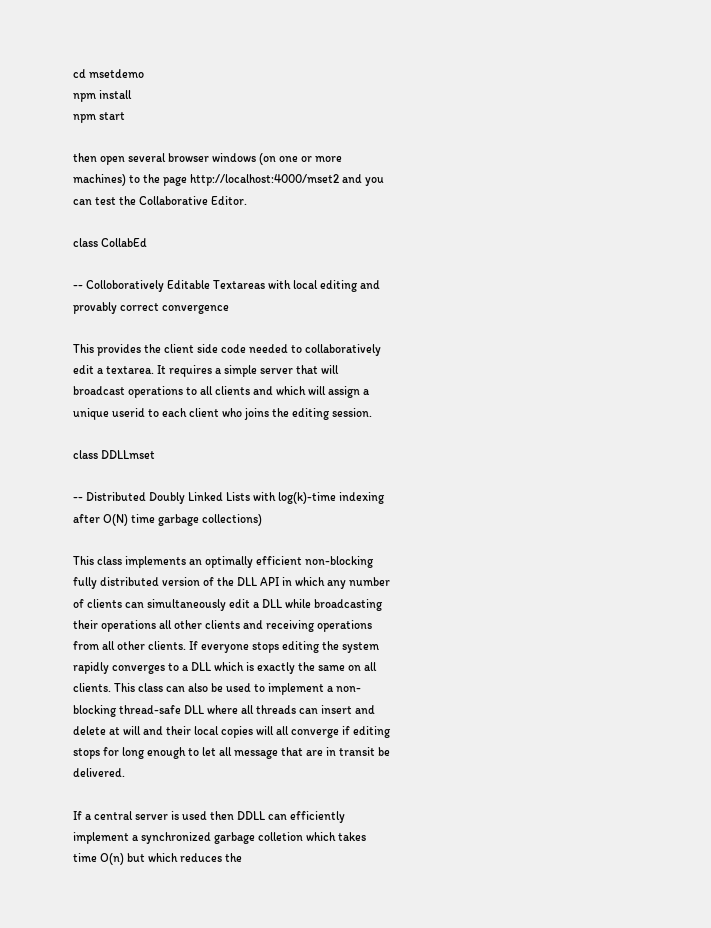cd msetdemo
npm install
npm start

then open several browser windows (on one or more machines) to the page http://localhost:4000/mset2 and you can test the Collaborative Editor.

class CollabEd

-- Colloboratively Editable Textareas with local editing and provably correct convergence

This provides the client side code needed to collaboratively edit a textarea. It requires a simple server that will broadcast operations to all clients and which will assign a unique userid to each client who joins the editing session.

class DDLLmset

-- Distributed Doubly Linked Lists with log(k)-time indexing after O(N) time garbage collections)

This class implements an optimally efficient non-blocking fully distributed version of the DLL API in which any number of clients can simultaneously edit a DLL while broadcasting their operations all other clients and receiving operations from all other clients. If everyone stops editing the system rapidly converges to a DLL which is exactly the same on all clients. This class can also be used to implement a non-blocking thread-safe DLL where all threads can insert and delete at will and their local copies will all converge if editing stops for long enough to let all message that are in transit be delivered.

If a central server is used then DDLL can efficiently implement a synchronized garbage colletion which takes time O(n) but which reduces the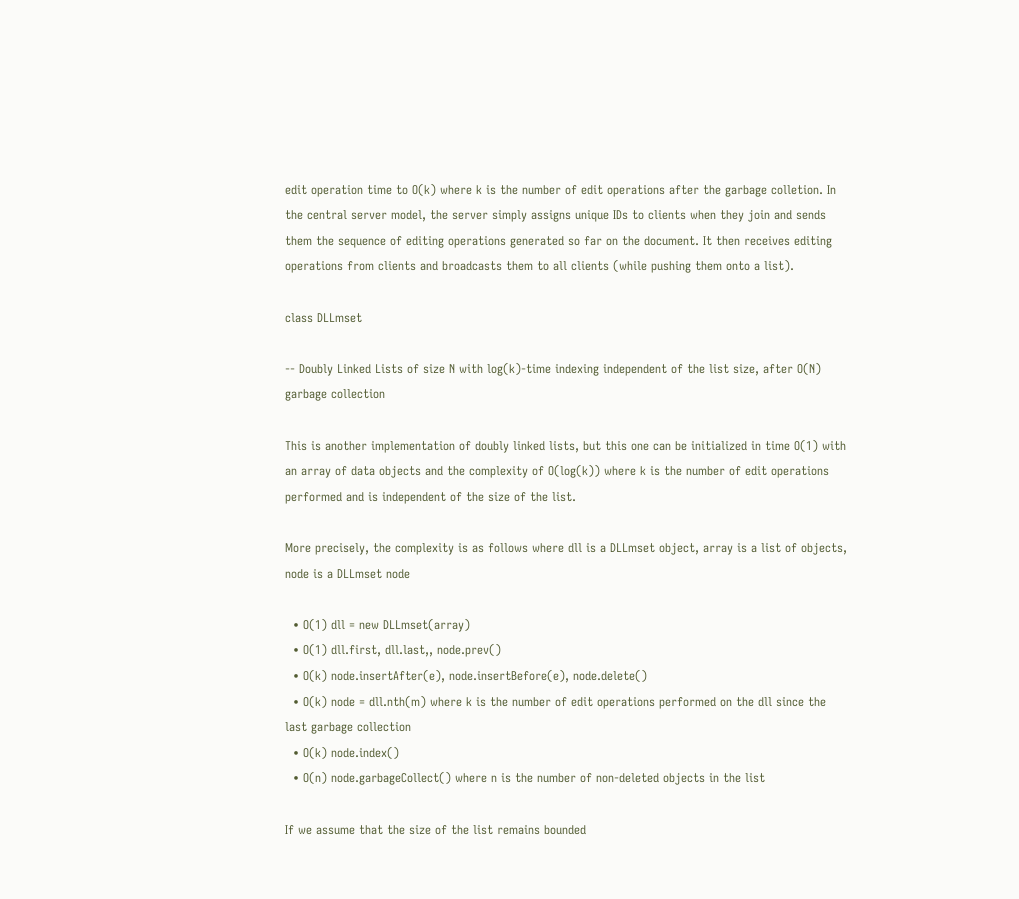edit operation time to O(k) where k is the number of edit operations after the garbage colletion. In the central server model, the server simply assigns unique IDs to clients when they join and sends them the sequence of editing operations generated so far on the document. It then receives editing operations from clients and broadcasts them to all clients (while pushing them onto a list).

class DLLmset

-- Doubly Linked Lists of size N with log(k)-time indexing independent of the list size, after O(N) garbage collection

This is another implementation of doubly linked lists, but this one can be initialized in time O(1) with an array of data objects and the complexity of O(log(k)) where k is the number of edit operations performed and is independent of the size of the list.

More precisely, the complexity is as follows where dll is a DLLmset object, array is a list of objects, node is a DLLmset node

  • O(1) dll = new DLLmset(array)
  • O(1) dll.first, dll.last,, node.prev()
  • O(k) node.insertAfter(e), node.insertBefore(e), node.delete()
  • O(k) node = dll.nth(m) where k is the number of edit operations performed on the dll since the last garbage collection
  • O(k) node.index()
  • O(n) node.garbageCollect() where n is the number of non-deleted objects in the list

If we assume that the size of the list remains bounded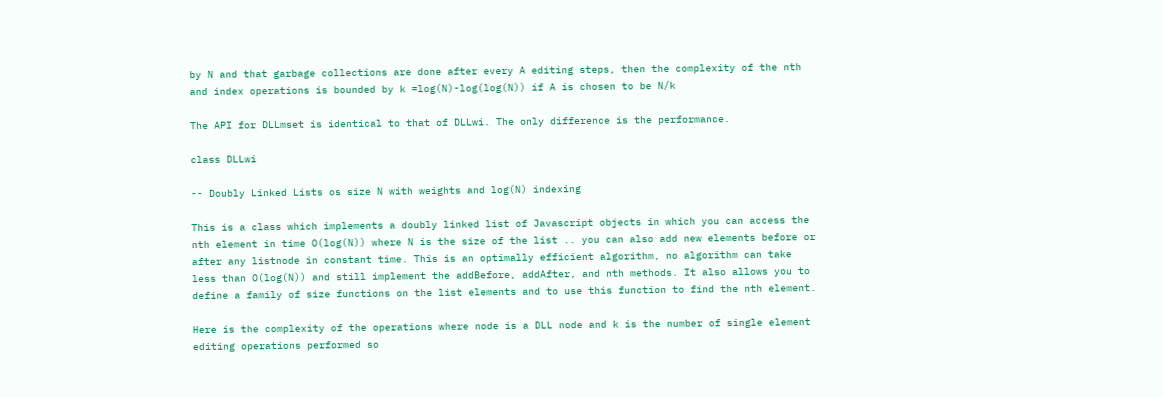by N and that garbage collections are done after every A editing steps, then the complexity of the nth and index operations is bounded by k =log(N)-log(log(N)) if A is chosen to be N/k

The API for DLLmset is identical to that of DLLwi. The only difference is the performance.

class DLLwi

-- Doubly Linked Lists os size N with weights and log(N) indexing

This is a class which implements a doubly linked list of Javascript objects in which you can access the nth element in time O(log(N)) where N is the size of the list .. you can also add new elements before or after any listnode in constant time. This is an optimally efficient algorithm, no algorithm can take less than O(log(N)) and still implement the addBefore, addAfter, and nth methods. It also allows you to define a family of size functions on the list elements and to use this function to find the nth element.

Here is the complexity of the operations where node is a DLL node and k is the number of single element editing operations performed so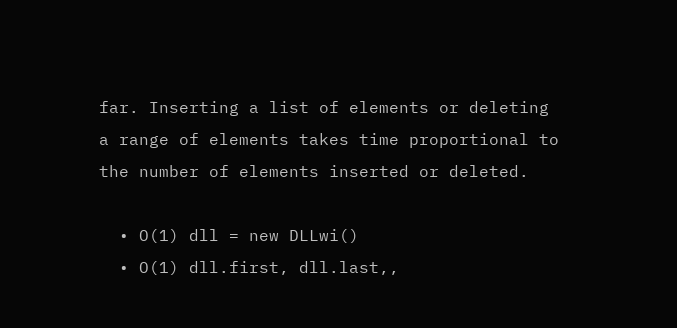far. Inserting a list of elements or deleting a range of elements takes time proportional to the number of elements inserted or deleted.

  • O(1) dll = new DLLwi()
  • O(1) dll.first, dll.last,,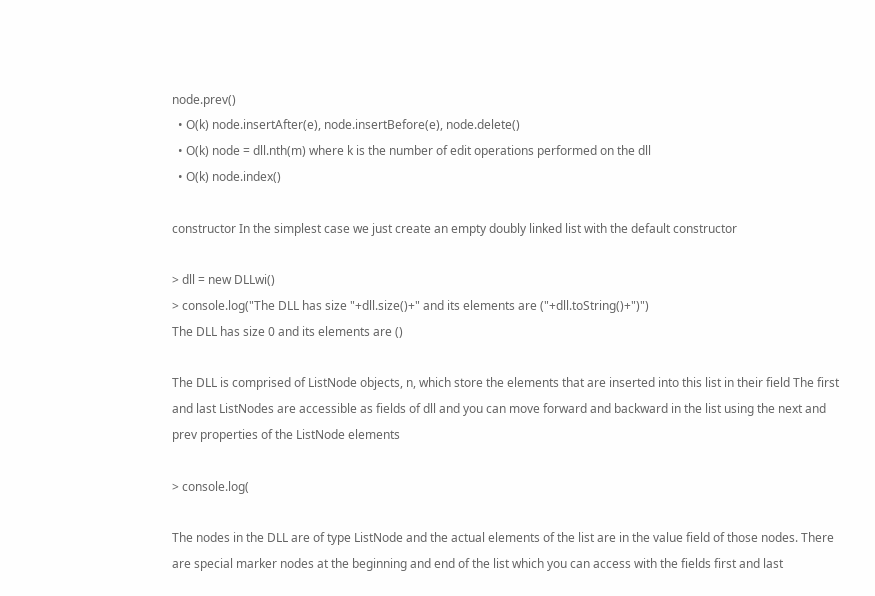node.prev()
  • O(k) node.insertAfter(e), node.insertBefore(e), node.delete()
  • O(k) node = dll.nth(m) where k is the number of edit operations performed on the dll
  • O(k) node.index()

constructor In the simplest case we just create an empty doubly linked list with the default constructor

> dll = new DLLwi()
> console.log("The DLL has size "+dll.size()+" and its elements are ("+dll.toString()+")")
The DLL has size 0 and its elements are ()

The DLL is comprised of ListNode objects, n, which store the elements that are inserted into this list in their field The first and last ListNodes are accessible as fields of dll and you can move forward and backward in the list using the next and prev properties of the ListNode elements

> console.log(

The nodes in the DLL are of type ListNode and the actual elements of the list are in the value field of those nodes. There are special marker nodes at the beginning and end of the list which you can access with the fields first and last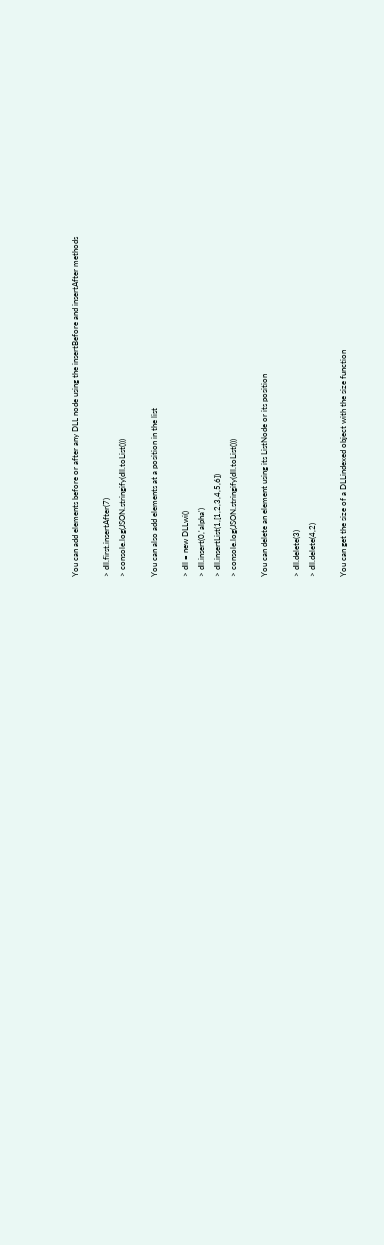You can add elements before or after any DLL node using the insertBefore and insertAfter methods

> dll.first.insertAfter(7)
> console.log(JSON.stringify(dll.toList()))

You can also add elements at a position in the list

> dll = new DLLwi()
> dll.insert(0,'alpha')
> dll.insertList(1,[1,2,3,4,5,6])
> console.log(JSON.stringify(dll.toList()))

You can delete an element using its ListNode or its position

> dll.delete(3)
> dll.delete(4,2)

You can get the size of a DLLindexed object with the size function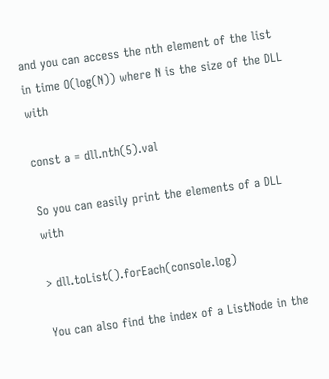and you can access the nth element of the list in time O(log(N)) where N is the size of the DLL with

const a = dll.nth(5).val

So you can easily print the elements of a DLL with

> dll.toList().forEach(console.log)

You can also find the index of a ListNode in the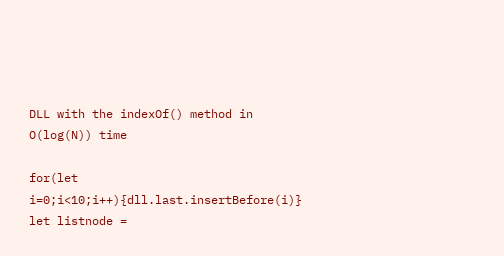DLL with the indexOf() method in O(log(N)) time

for(let i=0;i<10;i++){dll.last.insertBefore(i)}
let listnode =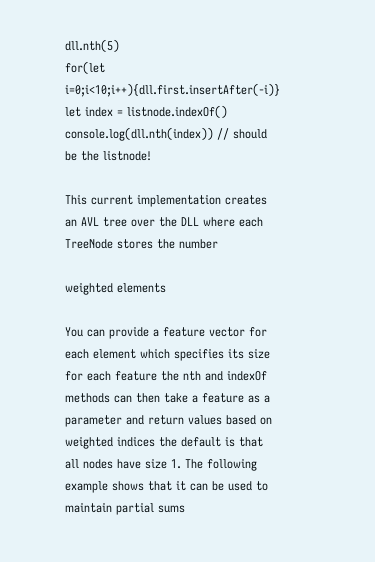dll.nth(5)
for(let i=0;i<10;i++){dll.first.insertAfter(-i)}
let index = listnode.indexOf()
console.log(dll.nth(index)) // should be the listnode!

This current implementation creates an AVL tree over the DLL where each TreeNode stores the number

weighted elements

You can provide a feature vector for each element which specifies its size for each feature the nth and indexOf methods can then take a feature as a parameter and return values based on weighted indices the default is that all nodes have size 1. The following example shows that it can be used to maintain partial sums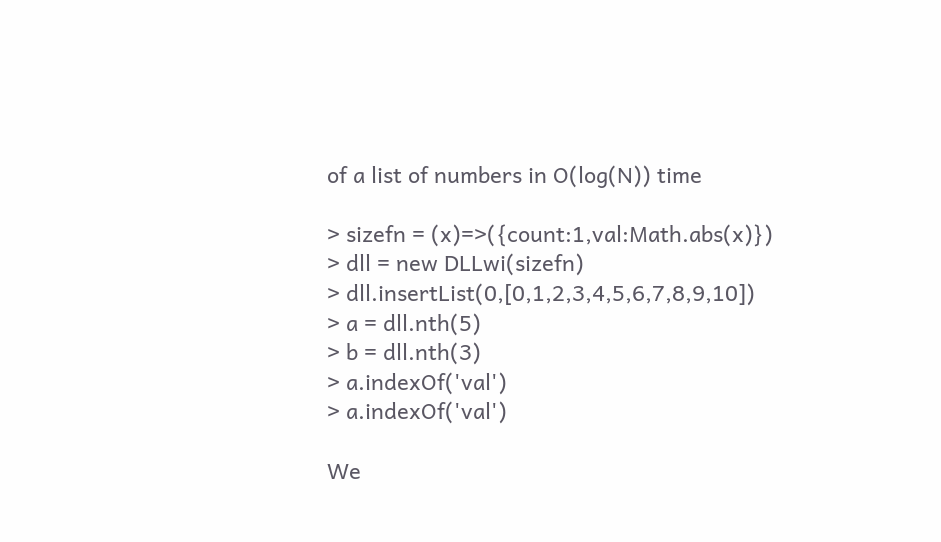of a list of numbers in O(log(N)) time

> sizefn = (x)=>({count:1,val:Math.abs(x)})
> dll = new DLLwi(sizefn)
> dll.insertList(0,[0,1,2,3,4,5,6,7,8,9,10])
> a = dll.nth(5)
> b = dll.nth(3)
> a.indexOf('val')
> a.indexOf('val')

We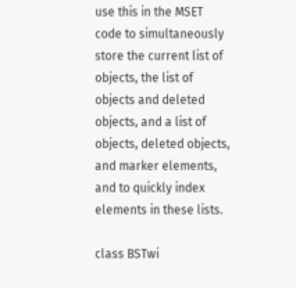use this in the MSET code to simultaneously store the current list of objects, the list of objects and deleted objects, and a list of objects, deleted objects, and marker elements, and to quickly index elements in these lists.

class BSTwi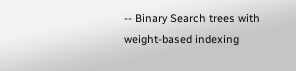-- Binary Search trees with weight-based indexing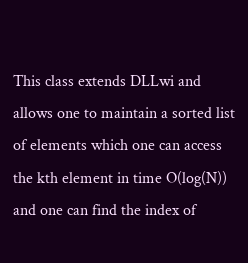This class extends DLLwi and allows one to maintain a sorted list of elements which one can access the kth element in time O(log(N)) and one can find the index of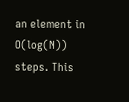an element in O(log(N)) steps. This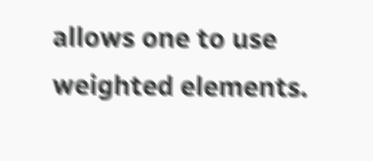allows one to use weighted elements.